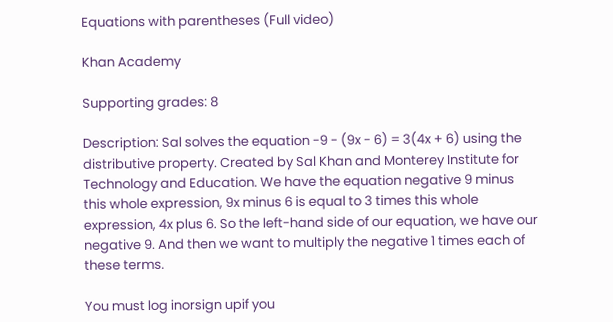Equations with parentheses (Full video)

Khan Academy

Supporting grades: 8

Description: Sal solves the equation -9 - (9x - 6) = 3(4x + 6) using the distributive property. Created by Sal Khan and Monterey Institute for Technology and Education. We have the equation negative 9 minus this whole expression, 9x minus 6 is equal to 3 times this whole expression, 4x plus 6. So the left-hand side of our equation, we have our negative 9. And then we want to multiply the negative 1 times each of these terms.

You must log inorsign upif you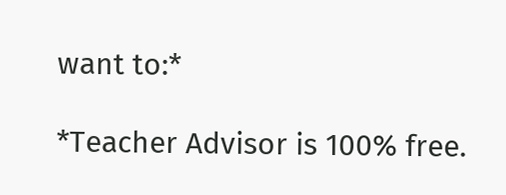want to:*

*Teacher Advisor is 100% free.